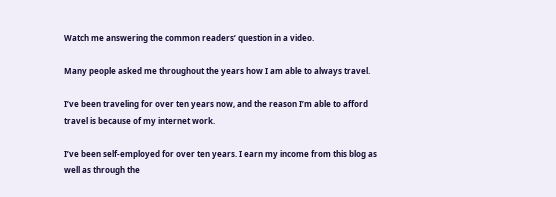Watch me answering the common readers’ question in a video.

Many people asked me throughout the years how I am able to always travel.

I’ve been traveling for over ten years now, and the reason I’m able to afford travel is because of my internet work.

I’ve been self-employed for over ten years. I earn my income from this blog as well as through the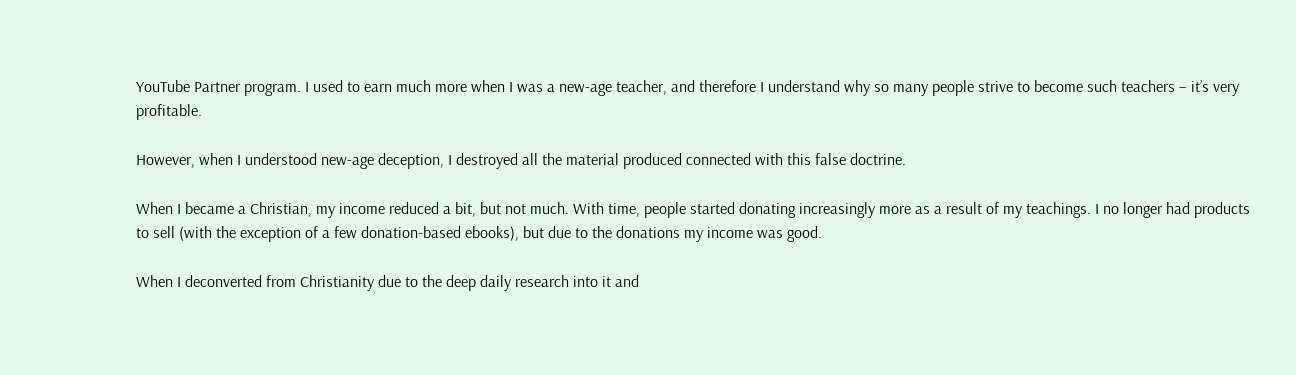YouTube Partner program. I used to earn much more when I was a new-age teacher, and therefore I understand why so many people strive to become such teachers – it’s very profitable.

However, when I understood new-age deception, I destroyed all the material produced connected with this false doctrine.

When I became a Christian, my income reduced a bit, but not much. With time, people started donating increasingly more as a result of my teachings. I no longer had products to sell (with the exception of a few donation-based ebooks), but due to the donations my income was good.

When I deconverted from Christianity due to the deep daily research into it and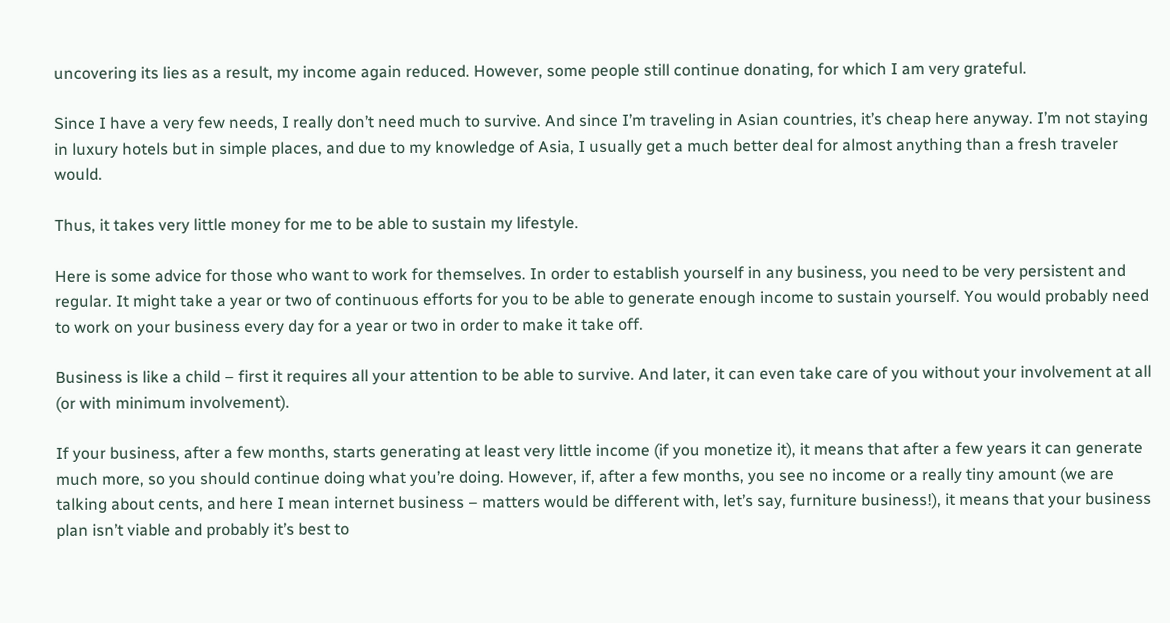uncovering its lies as a result, my income again reduced. However, some people still continue donating, for which I am very grateful.

Since I have a very few needs, I really don’t need much to survive. And since I’m traveling in Asian countries, it’s cheap here anyway. I’m not staying in luxury hotels but in simple places, and due to my knowledge of Asia, I usually get a much better deal for almost anything than a fresh traveler would.

Thus, it takes very little money for me to be able to sustain my lifestyle.

Here is some advice for those who want to work for themselves. In order to establish yourself in any business, you need to be very persistent and regular. It might take a year or two of continuous efforts for you to be able to generate enough income to sustain yourself. You would probably need to work on your business every day for a year or two in order to make it take off.

Business is like a child – first it requires all your attention to be able to survive. And later, it can even take care of you without your involvement at all (or with minimum involvement).

If your business, after a few months, starts generating at least very little income (if you monetize it), it means that after a few years it can generate much more, so you should continue doing what you’re doing. However, if, after a few months, you see no income or a really tiny amount (we are talking about cents, and here I mean internet business – matters would be different with, let’s say, furniture business!), it means that your business plan isn’t viable and probably it’s best to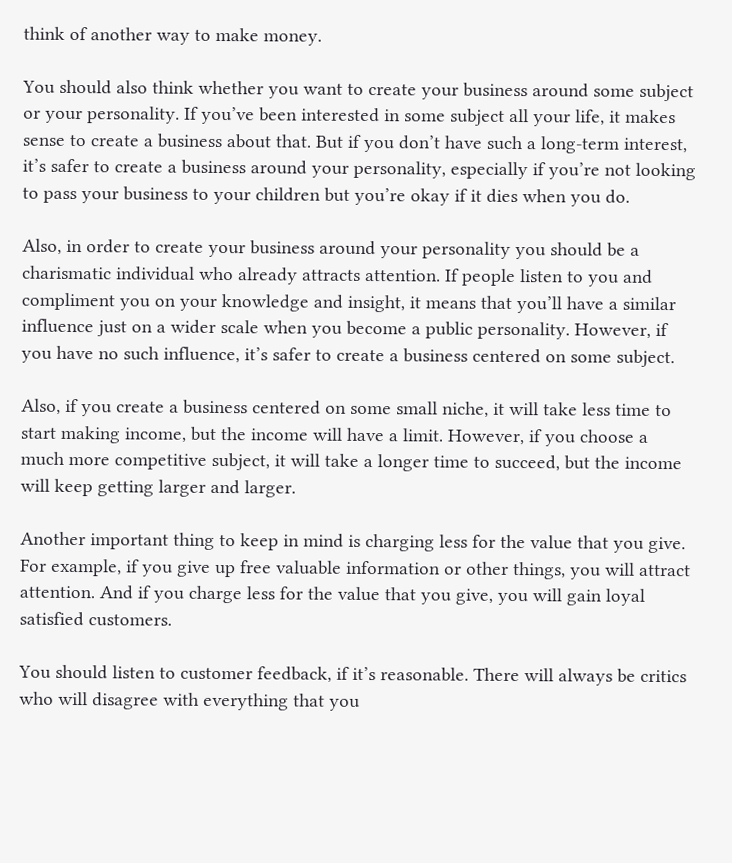think of another way to make money.

You should also think whether you want to create your business around some subject or your personality. If you’ve been interested in some subject all your life, it makes sense to create a business about that. But if you don’t have such a long-term interest, it’s safer to create a business around your personality, especially if you’re not looking to pass your business to your children but you’re okay if it dies when you do.

Also, in order to create your business around your personality you should be a charismatic individual who already attracts attention. If people listen to you and compliment you on your knowledge and insight, it means that you’ll have a similar influence just on a wider scale when you become a public personality. However, if you have no such influence, it’s safer to create a business centered on some subject.

Also, if you create a business centered on some small niche, it will take less time to start making income, but the income will have a limit. However, if you choose a much more competitive subject, it will take a longer time to succeed, but the income will keep getting larger and larger.

Another important thing to keep in mind is charging less for the value that you give. For example, if you give up free valuable information or other things, you will attract attention. And if you charge less for the value that you give, you will gain loyal satisfied customers.

You should listen to customer feedback, if it’s reasonable. There will always be critics who will disagree with everything that you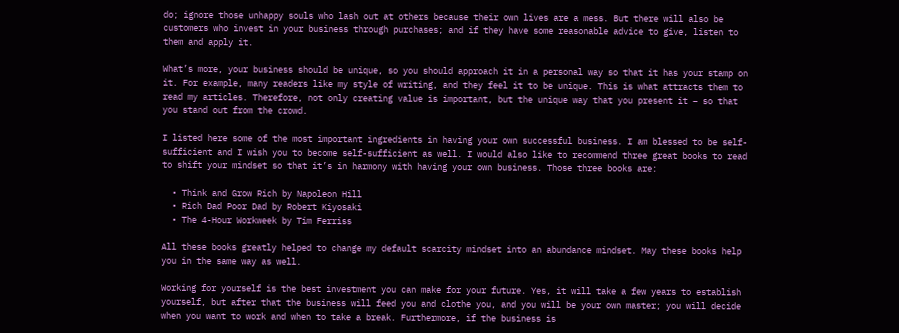do; ignore those unhappy souls who lash out at others because their own lives are a mess. But there will also be customers who invest in your business through purchases; and if they have some reasonable advice to give, listen to them and apply it.

What’s more, your business should be unique, so you should approach it in a personal way so that it has your stamp on it. For example, many readers like my style of writing, and they feel it to be unique. This is what attracts them to read my articles. Therefore, not only creating value is important, but the unique way that you present it – so that you stand out from the crowd.

I listed here some of the most important ingredients in having your own successful business. I am blessed to be self-sufficient and I wish you to become self-sufficient as well. I would also like to recommend three great books to read to shift your mindset so that it’s in harmony with having your own business. Those three books are:

  • Think and Grow Rich by Napoleon Hill
  • Rich Dad Poor Dad by Robert Kiyosaki
  • The 4-Hour Workweek by Tim Ferriss

All these books greatly helped to change my default scarcity mindset into an abundance mindset. May these books help you in the same way as well.

Working for yourself is the best investment you can make for your future. Yes, it will take a few years to establish yourself, but after that the business will feed you and clothe you, and you will be your own master; you will decide when you want to work and when to take a break. Furthermore, if the business is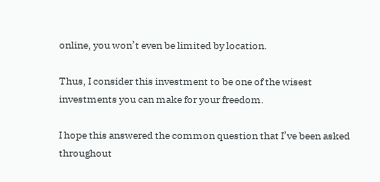online, you won’t even be limited by location.

Thus, I consider this investment to be one of the wisest investments you can make for your freedom.

I hope this answered the common question that I’ve been asked throughout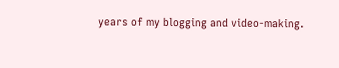years of my blogging and video-making.